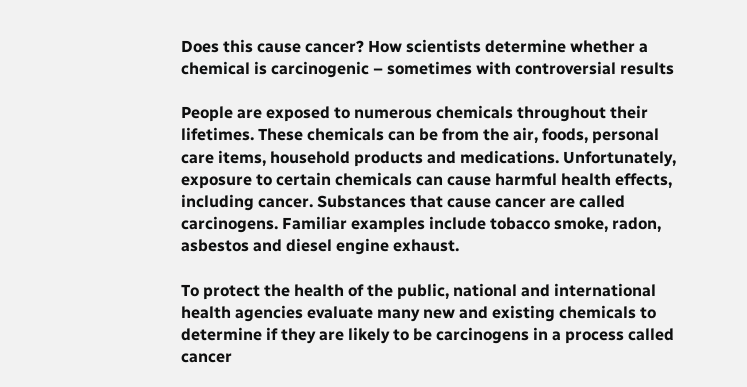Does this cause cancer? How scientists determine whether a chemical is carcinogenic – sometimes with controversial results

People are exposed to numerous chemicals throughout their lifetimes. These chemicals can be from the air, foods, personal care items, household products and medications. Unfortunately, exposure to certain chemicals can cause harmful health effects, including cancer. Substances that cause cancer are called carcinogens. Familiar examples include tobacco smoke, radon, asbestos and diesel engine exhaust.

To protect the health of the public, national and international health agencies evaluate many new and existing chemicals to determine if they are likely to be carcinogens in a process called cancer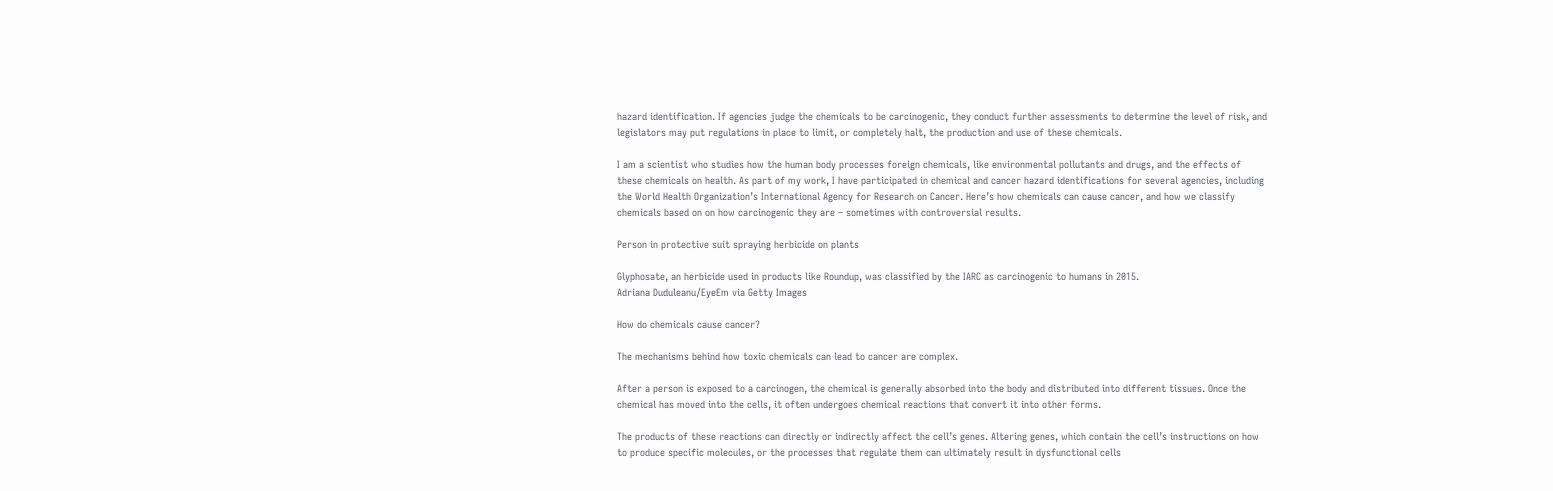hazard identification. If agencies judge the chemicals to be carcinogenic, they conduct further assessments to determine the level of risk, and legislators may put regulations in place to limit, or completely halt, the production and use of these chemicals.

I am a scientist who studies how the human body processes foreign chemicals, like environmental pollutants and drugs, and the effects of these chemicals on health. As part of my work, I have participated in chemical and cancer hazard identifications for several agencies, including the World Health Organization’s International Agency for Research on Cancer. Here’s how chemicals can cause cancer, and how we classify chemicals based on on how carcinogenic they are – sometimes with controversial results.

Person in protective suit spraying herbicide on plants

Glyphosate, an herbicide used in products like Roundup, was classified by the IARC as carcinogenic to humans in 2015.
Adriana Duduleanu/EyeEm via Getty Images

How do chemicals cause cancer?

The mechanisms behind how toxic chemicals can lead to cancer are complex.

After a person is exposed to a carcinogen, the chemical is generally absorbed into the body and distributed into different tissues. Once the chemical has moved into the cells, it often undergoes chemical reactions that convert it into other forms.

The products of these reactions can directly or indirectly affect the cell’s genes. Altering genes, which contain the cell’s instructions on how to produce specific molecules, or the processes that regulate them can ultimately result in dysfunctional cells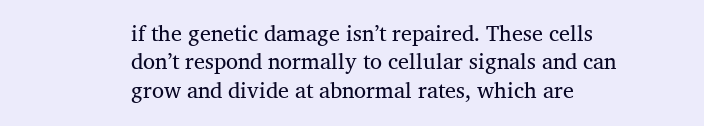if the genetic damage isn’t repaired. These cells don’t respond normally to cellular signals and can grow and divide at abnormal rates, which are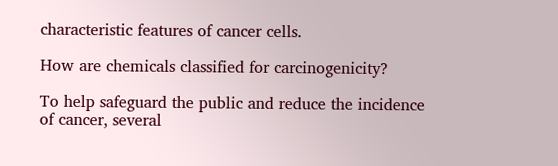characteristic features of cancer cells.

How are chemicals classified for carcinogenicity?

To help safeguard the public and reduce the incidence of cancer, several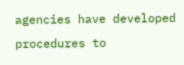agencies have developed procedures to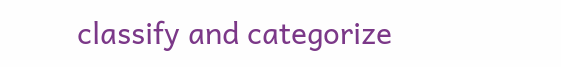classify and categorize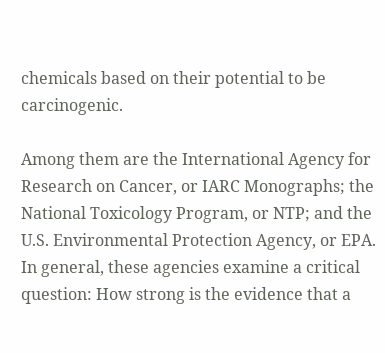chemicals based on their potential to be carcinogenic.

Among them are the International Agency for Research on Cancer, or IARC Monographs; the National Toxicology Program, or NTP; and the U.S. Environmental Protection Agency, or EPA. In general, these agencies examine a critical question: How strong is the evidence that a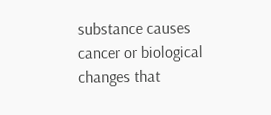substance causes cancer or biological changes that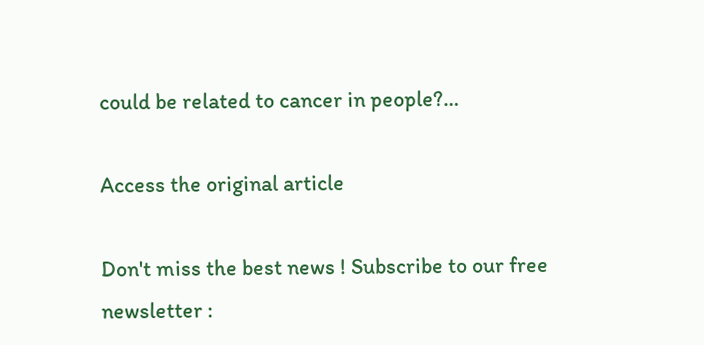could be related to cancer in people?…

Access the original article

Don't miss the best news ! Subscribe to our free newsletter :